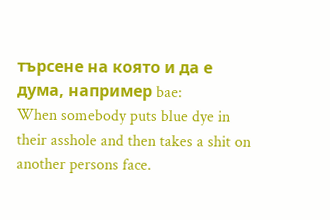търсене на която и да е дума, например bae:
When somebody puts blue dye in their asshole and then takes a shit on another persons face.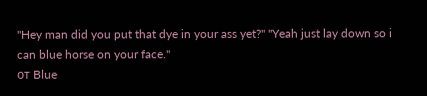"Hey man did you put that dye in your ass yet?" "Yeah just lay down so i can blue horse on your face."
от Blue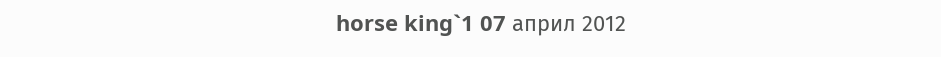horse king`1 07 април 2012